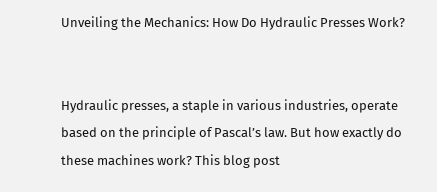Unveiling the Mechanics: How Do Hydraulic Presses Work?


Hydraulic presses, a staple in various industries, operate based on the principle of Pascal’s law. But how exactly do these machines work? This blog post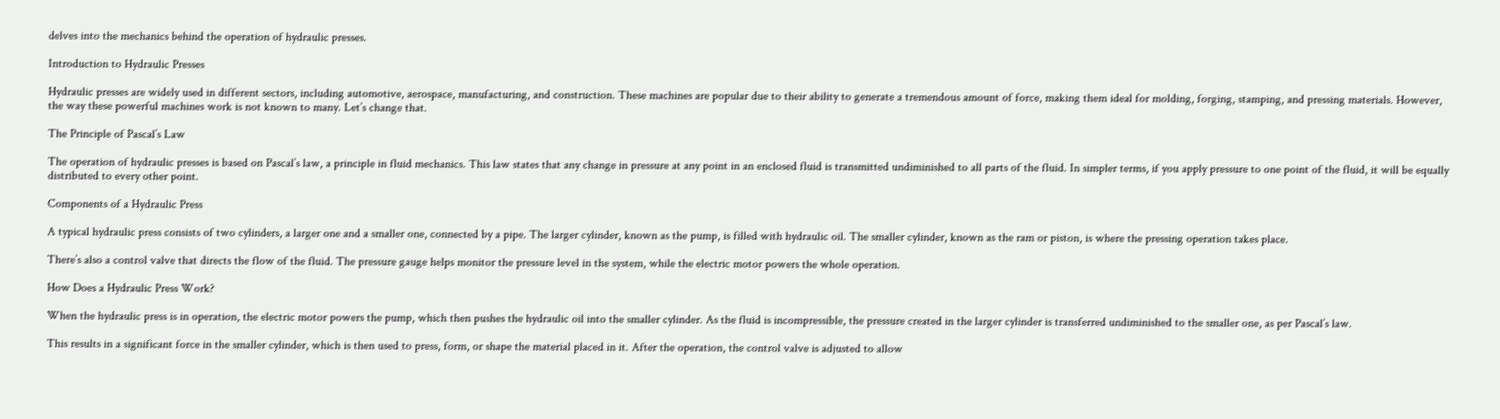delves into the mechanics behind the operation of hydraulic presses.

Introduction to Hydraulic Presses

Hydraulic presses are widely used in different sectors, including automotive, aerospace, manufacturing, and construction. These machines are popular due to their ability to generate a tremendous amount of force, making them ideal for molding, forging, stamping, and pressing materials. However, the way these powerful machines work is not known to many. Let’s change that.

The Principle of Pascal’s Law

The operation of hydraulic presses is based on Pascal’s law, a principle in fluid mechanics. This law states that any change in pressure at any point in an enclosed fluid is transmitted undiminished to all parts of the fluid. In simpler terms, if you apply pressure to one point of the fluid, it will be equally distributed to every other point.

Components of a Hydraulic Press

A typical hydraulic press consists of two cylinders, a larger one and a smaller one, connected by a pipe. The larger cylinder, known as the pump, is filled with hydraulic oil. The smaller cylinder, known as the ram or piston, is where the pressing operation takes place.

There’s also a control valve that directs the flow of the fluid. The pressure gauge helps monitor the pressure level in the system, while the electric motor powers the whole operation.

How Does a Hydraulic Press Work?

When the hydraulic press is in operation, the electric motor powers the pump, which then pushes the hydraulic oil into the smaller cylinder. As the fluid is incompressible, the pressure created in the larger cylinder is transferred undiminished to the smaller one, as per Pascal’s law.

This results in a significant force in the smaller cylinder, which is then used to press, form, or shape the material placed in it. After the operation, the control valve is adjusted to allow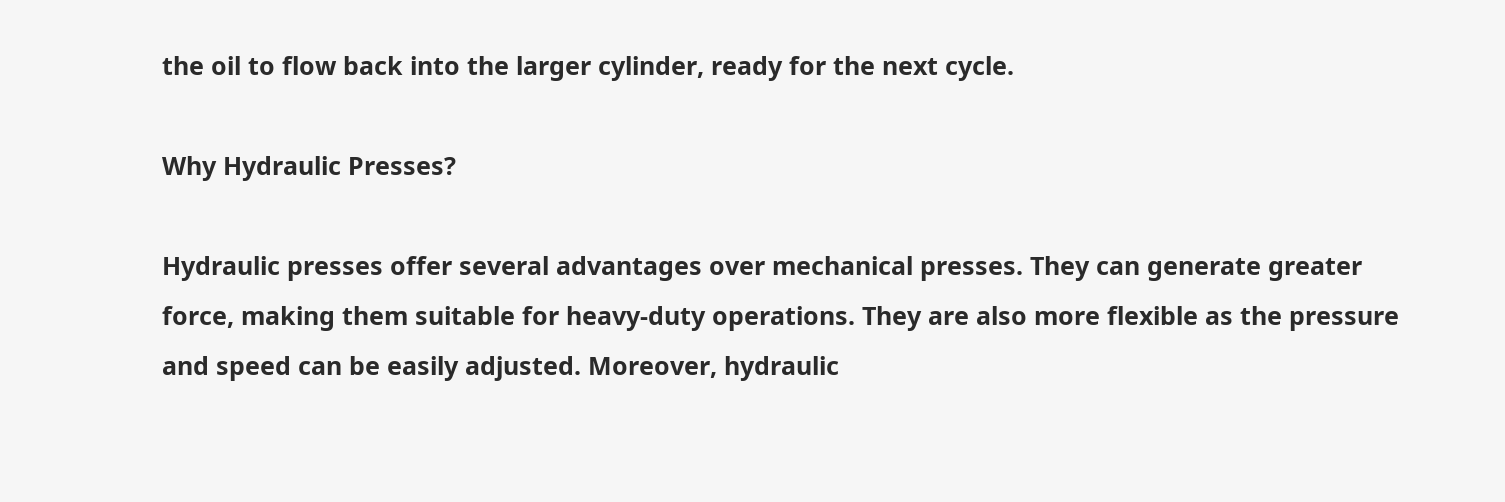the oil to flow back into the larger cylinder, ready for the next cycle.

Why Hydraulic Presses?

Hydraulic presses offer several advantages over mechanical presses. They can generate greater force, making them suitable for heavy-duty operations. They are also more flexible as the pressure and speed can be easily adjusted. Moreover, hydraulic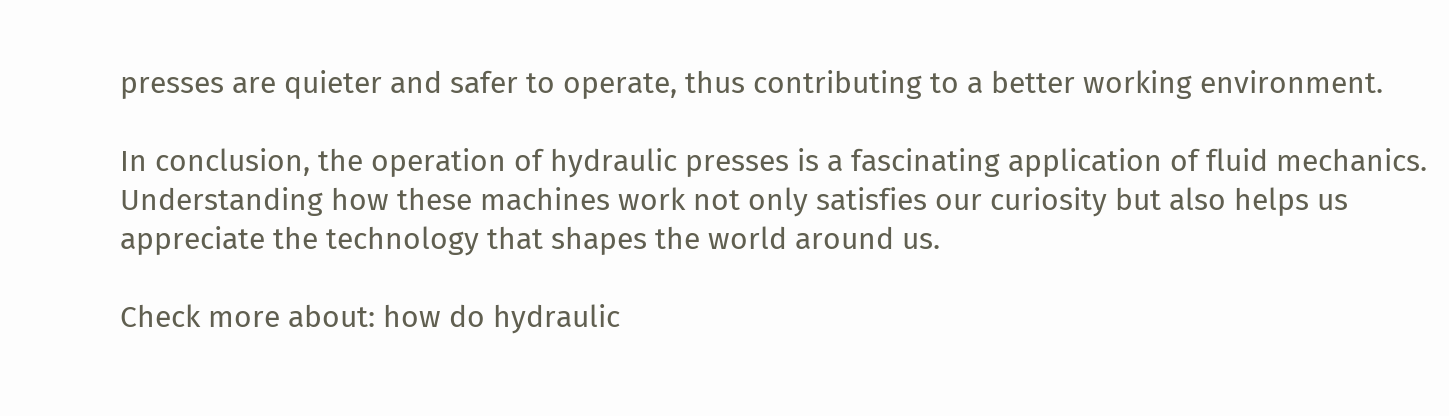presses are quieter and safer to operate, thus contributing to a better working environment.

In conclusion, the operation of hydraulic presses is a fascinating application of fluid mechanics. Understanding how these machines work not only satisfies our curiosity but also helps us appreciate the technology that shapes the world around us.

Check more about: how do hydraulic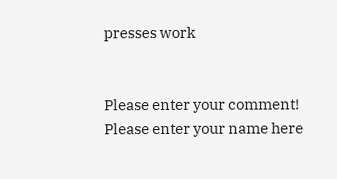presses work


Please enter your comment!
Please enter your name here